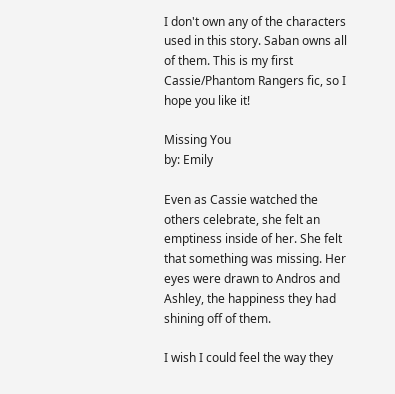I don't own any of the characters used in this story. Saban owns all of them. This is my first Cassie/Phantom Rangers fic, so I hope you like it!

Missing You
by: Emily

Even as Cassie watched the others celebrate, she felt an emptiness inside of her. She felt that something was missing. Her eyes were drawn to Andros and Ashley, the happiness they had shining off of them.

I wish I could feel the way they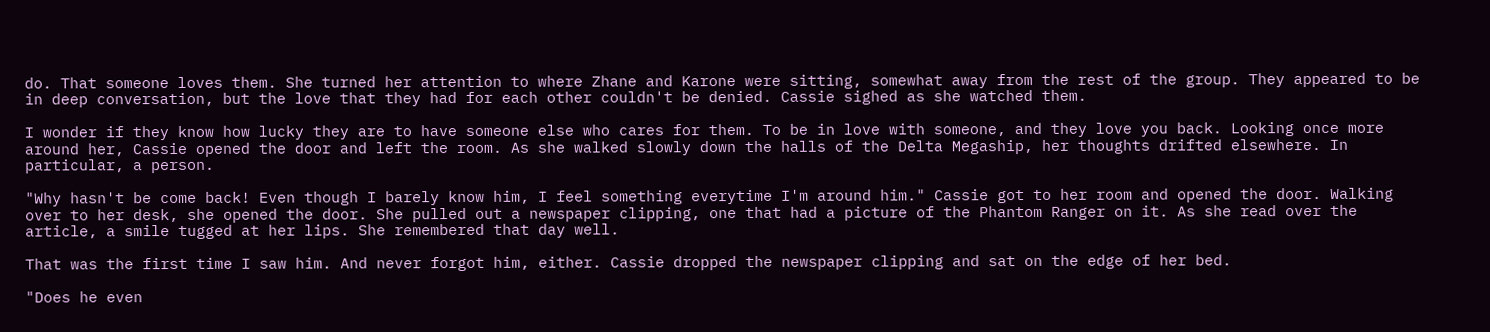do. That someone loves them. She turned her attention to where Zhane and Karone were sitting, somewhat away from the rest of the group. They appeared to be in deep conversation, but the love that they had for each other couldn't be denied. Cassie sighed as she watched them.

I wonder if they know how lucky they are to have someone else who cares for them. To be in love with someone, and they love you back. Looking once more around her, Cassie opened the door and left the room. As she walked slowly down the halls of the Delta Megaship, her thoughts drifted elsewhere. In particular, a person.

"Why hasn't be come back! Even though I barely know him, I feel something everytime I'm around him." Cassie got to her room and opened the door. Walking over to her desk, she opened the door. She pulled out a newspaper clipping, one that had a picture of the Phantom Ranger on it. As she read over the article, a smile tugged at her lips. She remembered that day well.

That was the first time I saw him. And never forgot him, either. Cassie dropped the newspaper clipping and sat on the edge of her bed.

"Does he even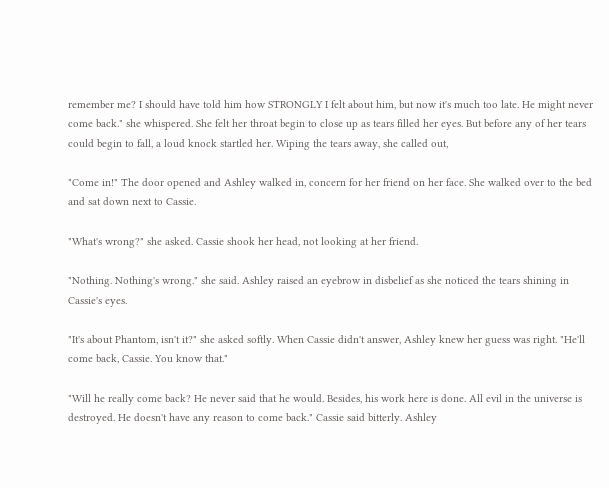remember me? I should have told him how STRONGLY I felt about him, but now it's much too late. He might never come back." she whispered. She felt her throat begin to close up as tears filled her eyes. But before any of her tears could begin to fall, a loud knock startled her. Wiping the tears away, she called out,

"Come in!" The door opened and Ashley walked in, concern for her friend on her face. She walked over to the bed and sat down next to Cassie.

"What's wrong?" she asked. Cassie shook her head, not looking at her friend.

"Nothing. Nothing's wrong." she said. Ashley raised an eyebrow in disbelief as she noticed the tears shining in Cassie's eyes.

"It's about Phantom, isn't it?" she asked softly. When Cassie didn't answer, Ashley knew her guess was right. "He'll come back, Cassie. You know that."

"Will he really come back? He never said that he would. Besides, his work here is done. All evil in the universe is destroyed. He doesn't have any reason to come back." Cassie said bitterly. Ashley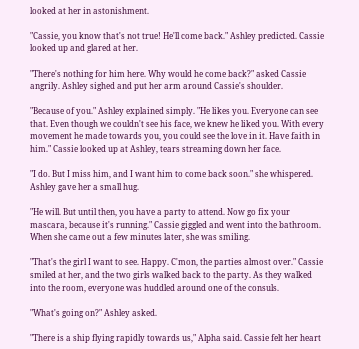looked at her in astonishment.

"Cassie, you know that's not true! He'll come back." Ashley predicted. Cassie looked up and glared at her.

"There's nothing for him here. Why would he come back?" asked Cassie angrily. Ashley sighed and put her arm around Cassie's shoulder.

"Because of you." Ashley explained simply. "He likes you. Everyone can see that. Even though we couldn't see his face, we knew he liked you. With every movement he made towards you, you could see the love in it. Have faith in him." Cassie looked up at Ashley, tears streaming down her face.

"I do. But I miss him, and I want him to come back soon." she whispered. Ashley gave her a small hug.

"He will. But until then, you have a party to attend. Now go fix your mascara, because it's running." Cassie giggled and went into the bathroom. When she came out a few minutes later, she was smiling.

"That's the girl I want to see. Happy. C'mon, the parties almost over." Cassie smiled at her, and the two girls walked back to the party. As they walked into the room, everyone was huddled around one of the consuls.

"What's going on?" Ashley asked.

"There is a ship flying rapidly towards us," Alpha said. Cassie felt her heart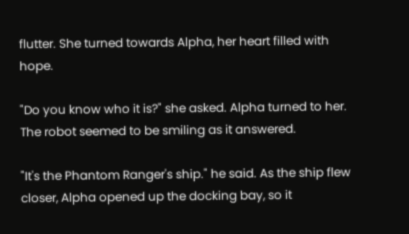flutter. She turned towards Alpha, her heart filled with hope.

"Do you know who it is?" she asked. Alpha turned to her. The robot seemed to be smiling as it answered.

"It's the Phantom Ranger's ship." he said. As the ship flew closer, Alpha opened up the docking bay, so it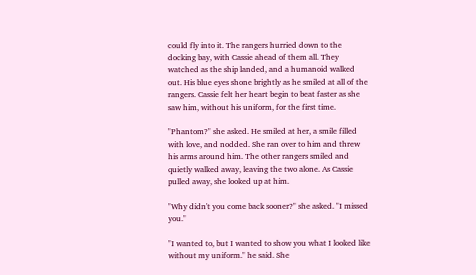could fly into it. The rangers hurried down to the docking bay, with Cassie ahead of them all. They watched as the ship landed, and a humanoid walked out. His blue eyes shone brightly as he smiled at all of the rangers. Cassie felt her heart begin to beat faster as she saw him, without his uniform, for the first time.

"Phantom?" she asked. He smiled at her, a smile filled with love, and nodded. She ran over to him and threw his arms around him. The other rangers smiled and quietly walked away, leaving the two alone. As Cassie pulled away, she looked up at him.

"Why didn't you come back sooner?" she asked. "I missed you."

"I wanted to, but I wanted to show you what I looked like without my uniform." he said. She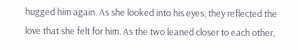hugged him again. As she looked into his eyes, they reflected the love that she felt for him. As the two leaned closer to each other,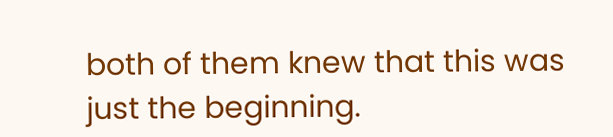both of them knew that this was just the beginning.